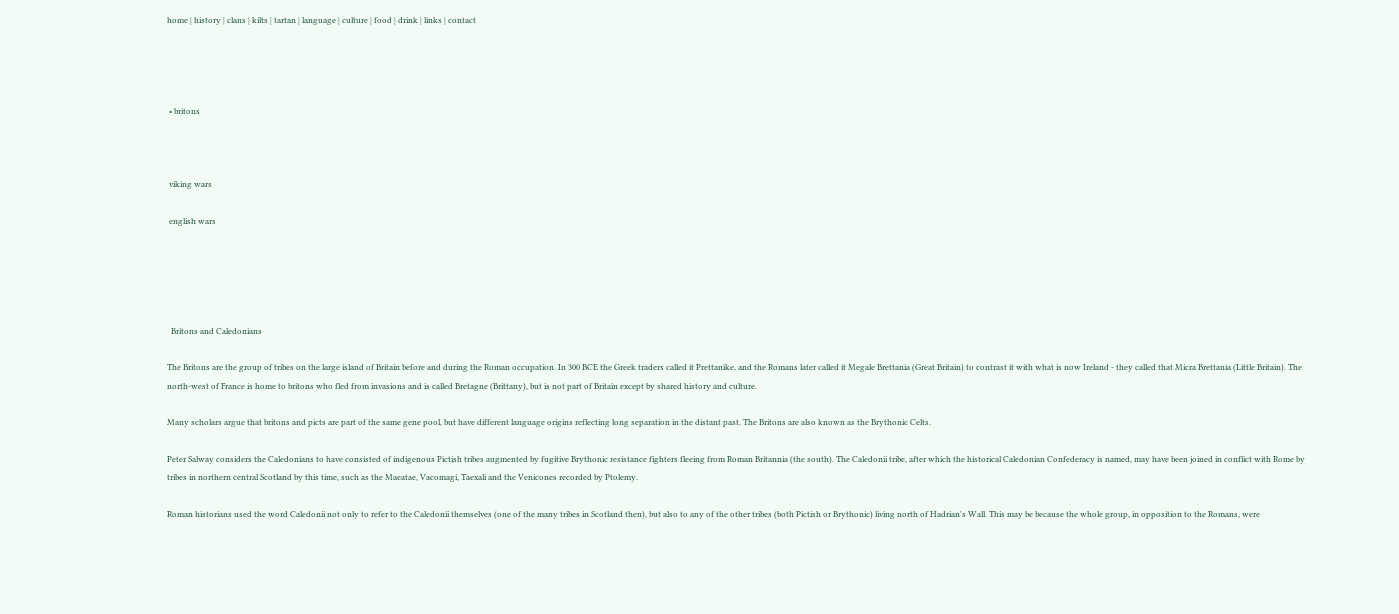home | history | clans | kilts | tartan | language | culture | food | drink | links | contact




 • britons



 viking wars

 english wars





  Britons and Caledonians

The Britons are the group of tribes on the large island of Britain before and during the Roman occupation. In 300 BCE the Greek traders called it Prettanike, and the Romans later called it Megale Brettania (Great Britain) to contrast it with what is now Ireland - they called that Micra Brettania (Little Britain). The north-west of France is home to britons who fled from invasions and is called Bretagne (Brittany), but is not part of Britain except by shared history and culture.

Many scholars argue that britons and picts are part of the same gene pool, but have different language origins reflecting long separation in the distant past. The Britons are also known as the Brythonic Celts.

Peter Salway considers the Caledonians to have consisted of indigenous Pictish tribes augmented by fugitive Brythonic resistance fighters fleeing from Roman Britannia (the south). The Caledonii tribe, after which the historical Caledonian Confederacy is named, may have been joined in conflict with Rome by tribes in northern central Scotland by this time, such as the Maeatae, Vacomagi, Taexali and the Venicones recorded by Ptolemy.

Roman historians used the word Caledonii not only to refer to the Caledonii themselves (one of the many tribes in Scotland then), but also to any of the other tribes (both Pictish or Brythonic) living north of Hadrian's Wall. This may be because the whole group, in opposition to the Romans, were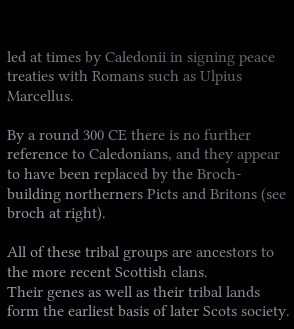led at times by Caledonii in signing peace treaties with Romans such as Ulpius Marcellus.

By a round 300 CE there is no further reference to Caledonians, and they appear to have been replaced by the Broch-building northerners Picts and Britons (see broch at right).

All of these tribal groups are ancestors to the more recent Scottish clans.
Their genes as well as their tribal lands form the earliest basis of later Scots society.